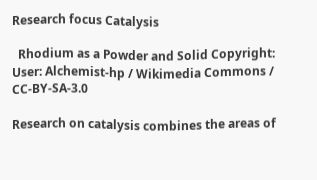Research focus Catalysis

  Rhodium as a Powder and Solid Copyright: User: Alchemist-hp / Wikimedia Commons / CC-BY-SA-3.0

Research on catalysis combines the areas of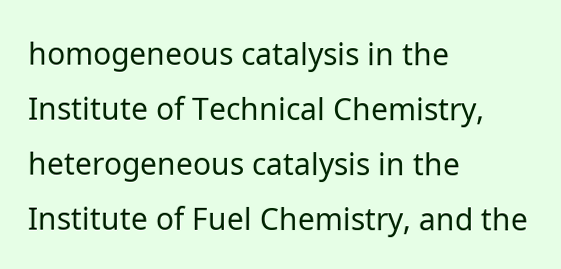homogeneous catalysis in the Institute of Technical Chemistry, heterogeneous catalysis in the Institute of Fuel Chemistry, and the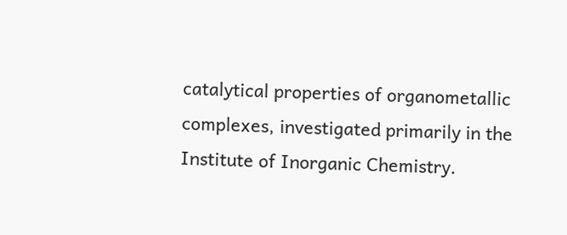catalytical properties of organometallic complexes, investigated primarily in the Institute of Inorganic Chemistry.